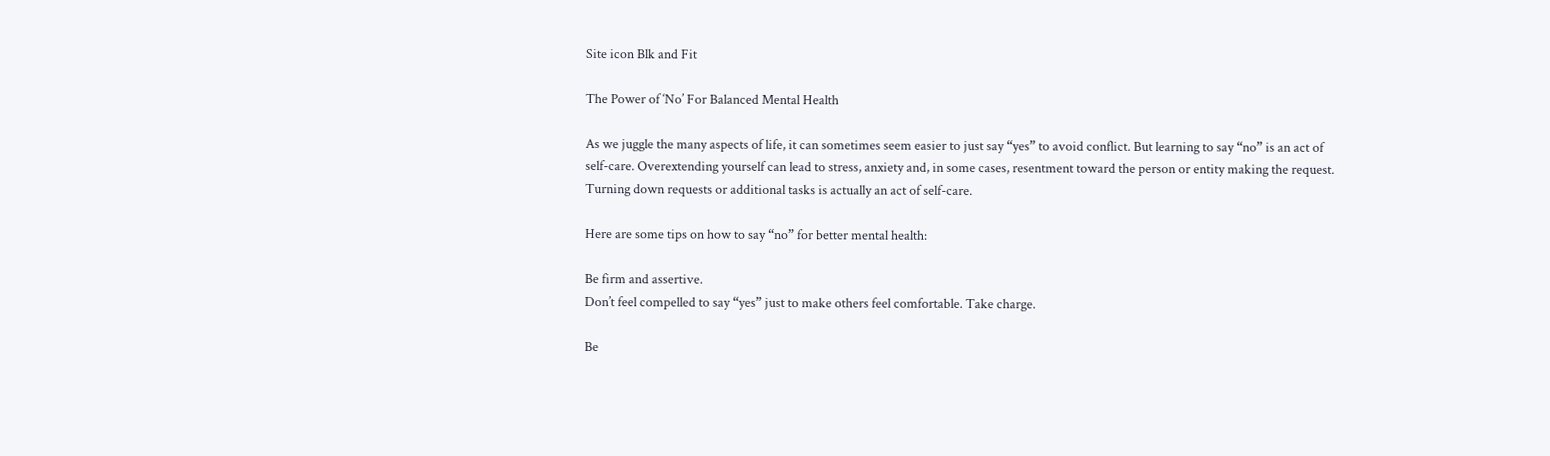Site icon Blk and Fit

The Power of ‘No’ For Balanced Mental Health

As we juggle the many aspects of life, it can sometimes seem easier to just say “yes” to avoid conflict. But learning to say “no” is an act of self-care. Overextending yourself can lead to stress, anxiety and, in some cases, resentment toward the person or entity making the request. Turning down requests or additional tasks is actually an act of self-care.

Here are some tips on how to say “no” for better mental health:

Be firm and assertive.
Don’t feel compelled to say “yes” just to make others feel comfortable. Take charge.

Be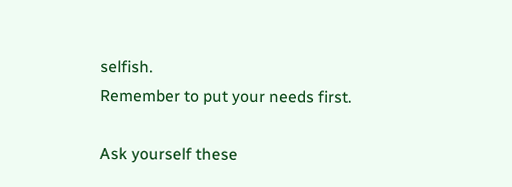selfish.
Remember to put your needs first.

Ask yourself these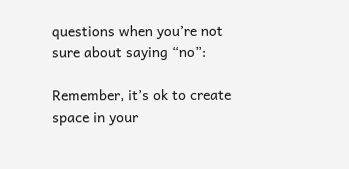questions when you’re not sure about saying “no”:

Remember, it’s ok to create space in your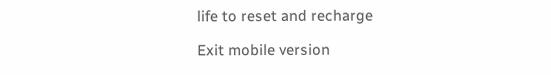life to reset and recharge

Exit mobile version